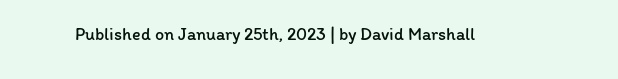Published on January 25th, 2023 | by David Marshall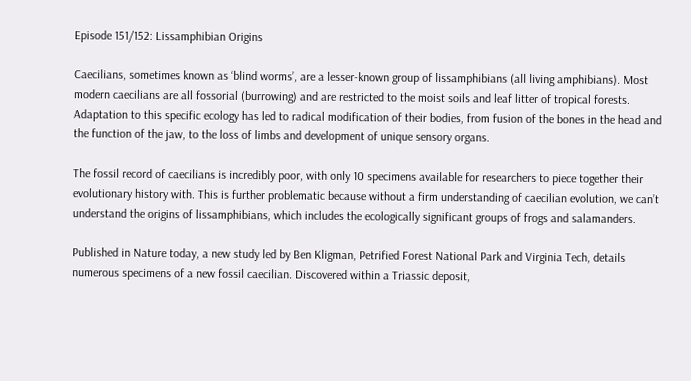Episode 151/152: Lissamphibian Origins

Caecilians, sometimes known as ‘blind worms’, are a lesser-known group of lissamphibians (all living amphibians). Most modern caecilians are all fossorial (burrowing) and are restricted to the moist soils and leaf litter of tropical forests. Adaptation to this specific ecology has led to radical modification of their bodies, from fusion of the bones in the head and the function of the jaw, to the loss of limbs and development of unique sensory organs.

The fossil record of caecilians is incredibly poor, with only 10 specimens available for researchers to piece together their evolutionary history with. This is further problematic because without a firm understanding of caecilian evolution, we can’t understand the origins of lissamphibians, which includes the ecologically significant groups of frogs and salamanders.

Published in Nature today, a new study led by Ben Kligman, Petrified Forest National Park and Virginia Tech, details numerous specimens of a new fossil caecilian. Discovered within a Triassic deposit,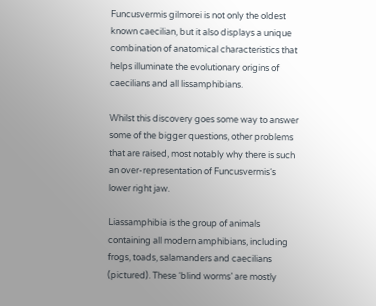Funcusvermis gilmorei is not only the oldest known caecilian, but it also displays a unique combination of anatomical characteristics that helps illuminate the evolutionary origins of caecilians and all lissamphibians.

Whilst this discovery goes some way to answer some of the bigger questions, other problems that are raised, most notably why there is such an over-representation of Funcusvermis‘s lower right jaw.

Liassamphibia is the group of animals containing all modern amphibians, including frogs, toads, salamanders and caecilians (pictured). These ‘blind worms’ are mostly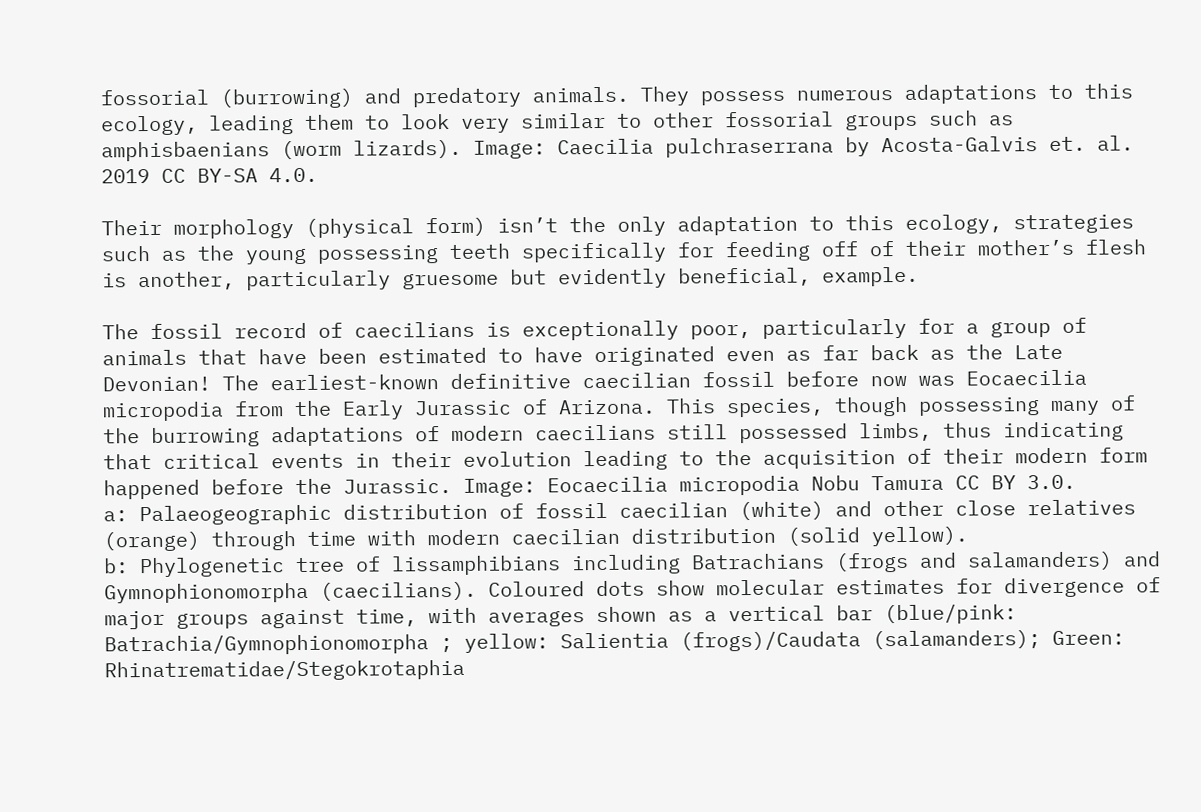fossorial (burrowing) and predatory animals. They possess numerous adaptations to this ecology, leading them to look very similar to other fossorial groups such as amphisbaenians (worm lizards). Image: Caecilia pulchraserrana by Acosta-Galvis et. al. 2019 CC BY-SA 4.0.

Their morphology (physical form) isn’t the only adaptation to this ecology, strategies such as the young possessing teeth specifically for feeding off of their mother’s flesh is another, particularly gruesome but evidently beneficial, example.

The fossil record of caecilians is exceptionally poor, particularly for a group of animals that have been estimated to have originated even as far back as the Late Devonian! The earliest-known definitive caecilian fossil before now was Eocaecilia micropodia from the Early Jurassic of Arizona. This species, though possessing many of the burrowing adaptations of modern caecilians still possessed limbs, thus indicating that critical events in their evolution leading to the acquisition of their modern form happened before the Jurassic. Image: Eocaecilia micropodia Nobu Tamura CC BY 3.0.
a: Palaeogeographic distribution of fossil caecilian (white) and other close relatives (orange) through time with modern caecilian distribution (solid yellow).
b: Phylogenetic tree of lissamphibians including Batrachians (frogs and salamanders) and Gymnophionomorpha (caecilians). Coloured dots show molecular estimates for divergence of major groups against time, with averages shown as a vertical bar (blue/pink: Batrachia/Gymnophionomorpha ; yellow: Salientia (frogs)/Caudata (salamanders); Green: Rhinatrematidae/Stegokrotaphia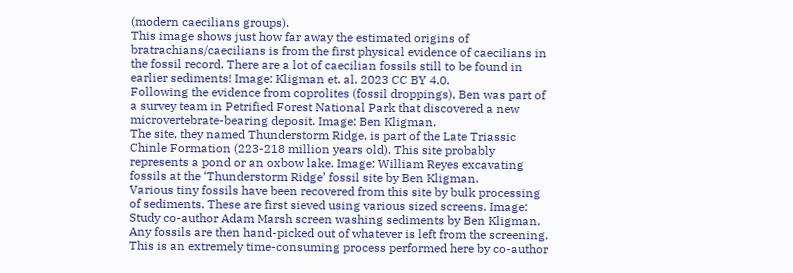(modern caecilians groups).
This image shows just how far away the estimated origins of bratrachians/caecilians is from the first physical evidence of caecilians in the fossil record. There are a lot of caecilian fossils still to be found in earlier sediments! Image: Kligman et. al. 2023 CC BY 4.0.
Following the evidence from coprolites (fossil droppings), Ben was part of a survey team in Petrified Forest National Park that discovered a new microvertebrate-bearing deposit. Image: Ben Kligman.
The site, they named Thunderstorm Ridge, is part of the Late Triassic Chinle Formation (223-218 million years old). This site probably represents a pond or an oxbow lake. Image: William Reyes excavating fossils at the ‘Thunderstorm Ridge’ fossil site by Ben Kligman.
Various tiny fossils have been recovered from this site by bulk processing of sediments. These are first sieved using various sized screens. Image: Study co-author Adam Marsh screen washing sediments by Ben Kligman.
Any fossils are then hand-picked out of whatever is left from the screening. This is an extremely time-consuming process performed here by co-author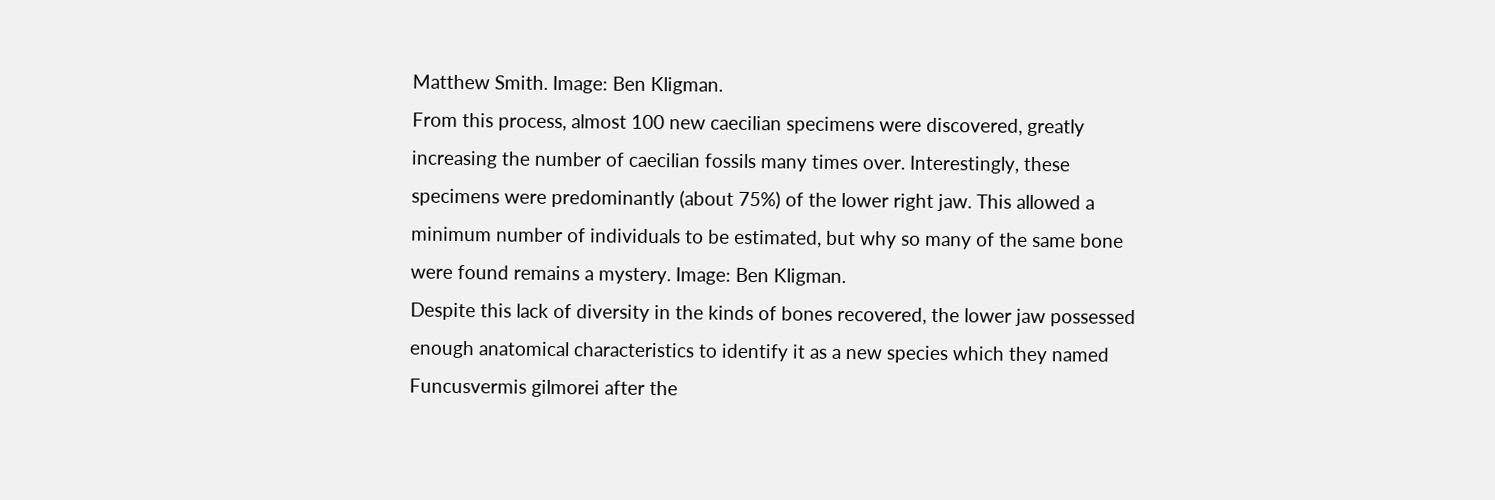Matthew Smith. Image: Ben Kligman.
From this process, almost 100 new caecilian specimens were discovered, greatly increasing the number of caecilian fossils many times over. Interestingly, these specimens were predominantly (about 75%) of the lower right jaw. This allowed a minimum number of individuals to be estimated, but why so many of the same bone were found remains a mystery. Image: Ben Kligman.
Despite this lack of diversity in the kinds of bones recovered, the lower jaw possessed enough anatomical characteristics to identify it as a new species which they named Funcusvermis gilmorei after the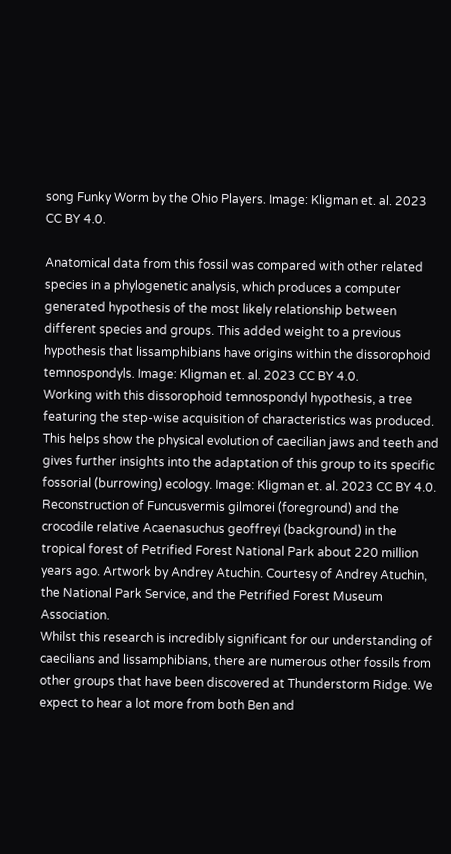song Funky Worm by the Ohio Players. Image: Kligman et. al. 2023 CC BY 4.0.

Anatomical data from this fossil was compared with other related species in a phylogenetic analysis, which produces a computer generated hypothesis of the most likely relationship between different species and groups. This added weight to a previous hypothesis that lissamphibians have origins within the dissorophoid temnospondyls. Image: Kligman et. al. 2023 CC BY 4.0.
Working with this dissorophoid temnospondyl hypothesis, a tree featuring the step-wise acquisition of characteristics was produced. This helps show the physical evolution of caecilian jaws and teeth and gives further insights into the adaptation of this group to its specific fossorial (burrowing) ecology. Image: Kligman et. al. 2023 CC BY 4.0.
Reconstruction of Funcusvermis gilmorei (foreground) and the crocodile relative Acaenasuchus geoffreyi (background) in the tropical forest of Petrified Forest National Park about 220 million years ago. Artwork by Andrey Atuchin. Courtesy of Andrey Atuchin, the National Park Service, and the Petrified Forest Museum Association.
Whilst this research is incredibly significant for our understanding of caecilians and lissamphibians, there are numerous other fossils from other groups that have been discovered at Thunderstorm Ridge. We expect to hear a lot more from both Ben and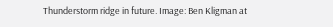Thunderstorm ridge in future. Image: Ben Kligman at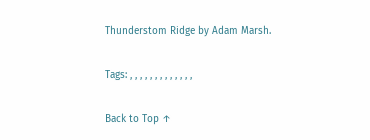Thunderstom Ridge by Adam Marsh.

Tags: , , , , , , , , , , , , ,

Back to Top ↑